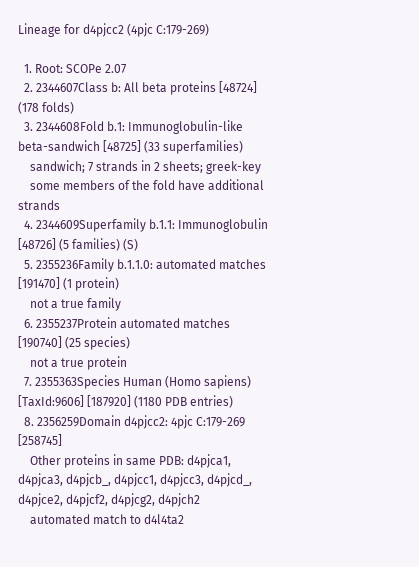Lineage for d4pjcc2 (4pjc C:179-269)

  1. Root: SCOPe 2.07
  2. 2344607Class b: All beta proteins [48724] (178 folds)
  3. 2344608Fold b.1: Immunoglobulin-like beta-sandwich [48725] (33 superfamilies)
    sandwich; 7 strands in 2 sheets; greek-key
    some members of the fold have additional strands
  4. 2344609Superfamily b.1.1: Immunoglobulin [48726] (5 families) (S)
  5. 2355236Family b.1.1.0: automated matches [191470] (1 protein)
    not a true family
  6. 2355237Protein automated matches [190740] (25 species)
    not a true protein
  7. 2355363Species Human (Homo sapiens) [TaxId:9606] [187920] (1180 PDB entries)
  8. 2356259Domain d4pjcc2: 4pjc C:179-269 [258745]
    Other proteins in same PDB: d4pjca1, d4pjca3, d4pjcb_, d4pjcc1, d4pjcc3, d4pjcd_, d4pjce2, d4pjcf2, d4pjcg2, d4pjch2
    automated match to d4l4ta2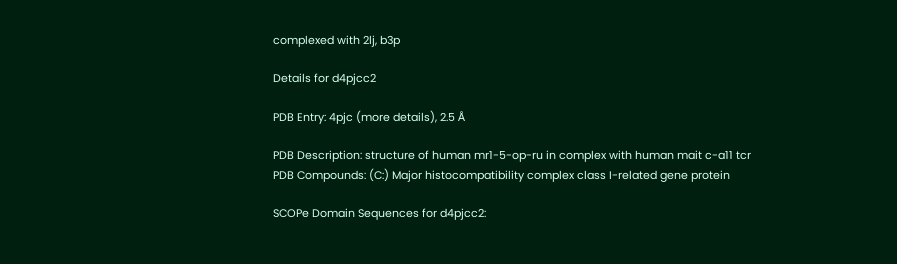complexed with 2lj, b3p

Details for d4pjcc2

PDB Entry: 4pjc (more details), 2.5 Å

PDB Description: structure of human mr1-5-op-ru in complex with human mait c-a11 tcr
PDB Compounds: (C:) Major histocompatibility complex class I-related gene protein

SCOPe Domain Sequences for d4pjcc2: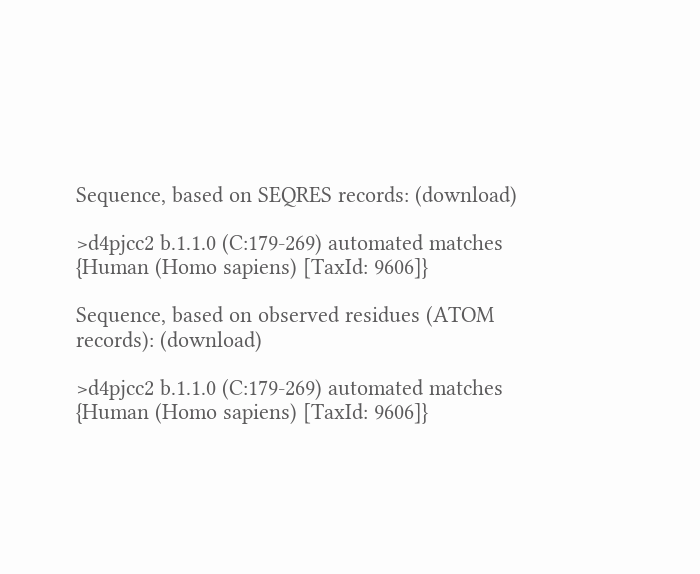Sequence, based on SEQRES records: (download)

>d4pjcc2 b.1.1.0 (C:179-269) automated matches {Human (Homo sapiens) [TaxId: 9606]}

Sequence, based on observed residues (ATOM records): (download)

>d4pjcc2 b.1.1.0 (C:179-269) automated matches {Human (Homo sapiens) [TaxId: 9606]}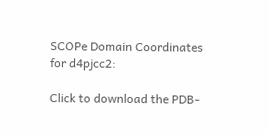SCOPe Domain Coordinates for d4pjcc2:

Click to download the PDB-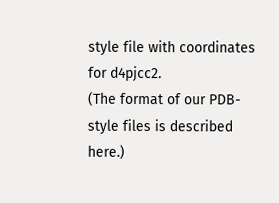style file with coordinates for d4pjcc2.
(The format of our PDB-style files is described here.)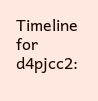Timeline for d4pjcc2: